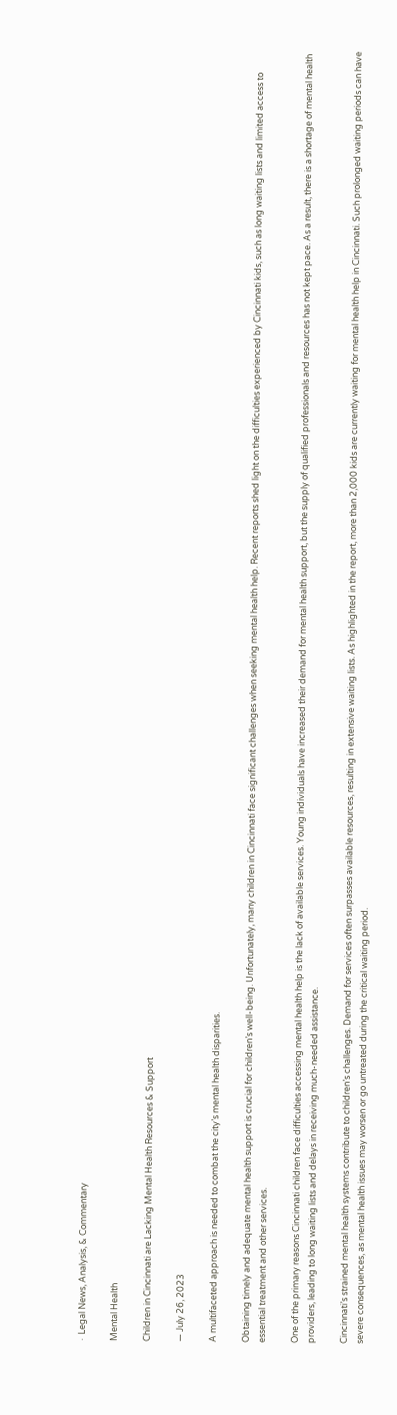·  Legal News, Analysis, & Commentary

Mental Health

Children in Cincinnati are Lacking Mental Health Resources & Support

— July 26, 2023

A multifaceted approach is needed to combat the city’s mental health disparities.

Obtaining timely and adequate mental health support is crucial for children’s well-being. Unfortunately, many children in Cincinnati face significant challenges when seeking mental health help. Recent reports shed light on the difficulties experienced by Cincinnati kids, such as long waiting lists and limited access to essential treatment and other services.

One of the primary reasons Cincinnati children face difficulties accessing mental health help is the lack of available services. Young individuals have increased their demand for mental health support, but the supply of qualified professionals and resources has not kept pace. As a result, there is a shortage of mental health providers, leading to long waiting lists and delays in receiving much-needed assistance.

Cincinnati’s strained mental health systems contribute to children’s challenges. Demand for services often surpasses available resources, resulting in extensive waiting lists. As highlighted in the report, more than 2,000 kids are currently waiting for mental health help in Cincinnati. Such prolonged waiting periods can have severe consequences, as mental health issues may worsen or go untreated during the critical waiting period.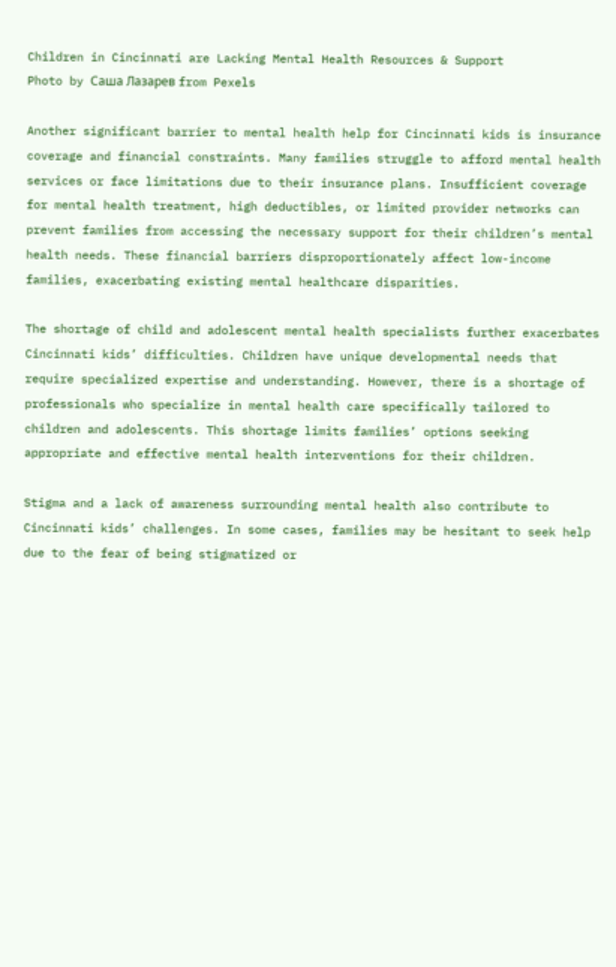Children in Cincinnati are Lacking Mental Health Resources & Support
Photo by Саша Лазарев from Pexels

Another significant barrier to mental health help for Cincinnati kids is insurance coverage and financial constraints. Many families struggle to afford mental health services or face limitations due to their insurance plans. Insufficient coverage for mental health treatment, high deductibles, or limited provider networks can prevent families from accessing the necessary support for their children’s mental health needs. These financial barriers disproportionately affect low-income families, exacerbating existing mental healthcare disparities.

The shortage of child and adolescent mental health specialists further exacerbates Cincinnati kids’ difficulties. Children have unique developmental needs that require specialized expertise and understanding. However, there is a shortage of professionals who specialize in mental health care specifically tailored to children and adolescents. This shortage limits families’ options seeking appropriate and effective mental health interventions for their children.

Stigma and a lack of awareness surrounding mental health also contribute to Cincinnati kids’ challenges. In some cases, families may be hesitant to seek help due to the fear of being stigmatized or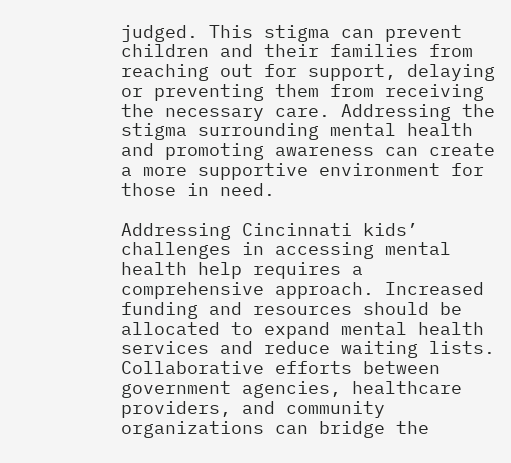judged. This stigma can prevent children and their families from reaching out for support, delaying or preventing them from receiving the necessary care. Addressing the stigma surrounding mental health and promoting awareness can create a more supportive environment for those in need.

Addressing Cincinnati kids’ challenges in accessing mental health help requires a comprehensive approach. Increased funding and resources should be allocated to expand mental health services and reduce waiting lists. Collaborative efforts between government agencies, healthcare providers, and community organizations can bridge the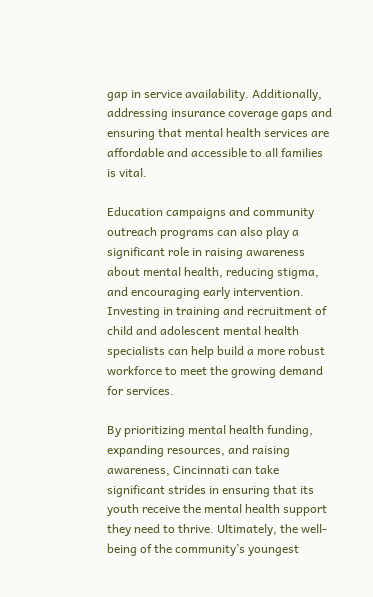gap in service availability. Additionally, addressing insurance coverage gaps and ensuring that mental health services are affordable and accessible to all families is vital.

Education campaigns and community outreach programs can also play a significant role in raising awareness about mental health, reducing stigma, and encouraging early intervention. Investing in training and recruitment of child and adolescent mental health specialists can help build a more robust workforce to meet the growing demand for services.

By prioritizing mental health funding, expanding resources, and raising awareness, Cincinnati can take significant strides in ensuring that its youth receive the mental health support they need to thrive. Ultimately, the well-being of the community’s youngest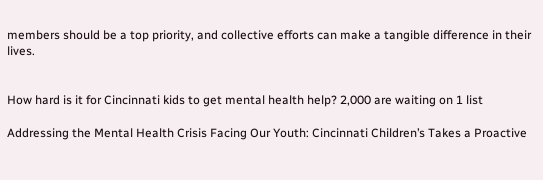members should be a top priority, and collective efforts can make a tangible difference in their lives.


How hard is it for Cincinnati kids to get mental health help? 2,000 are waiting on 1 list

Addressing the Mental Health Crisis Facing Our Youth: Cincinnati Children’s Takes a Proactive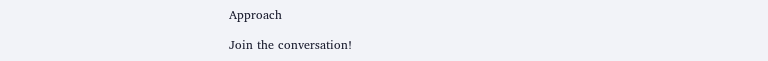Approach

Join the conversation!